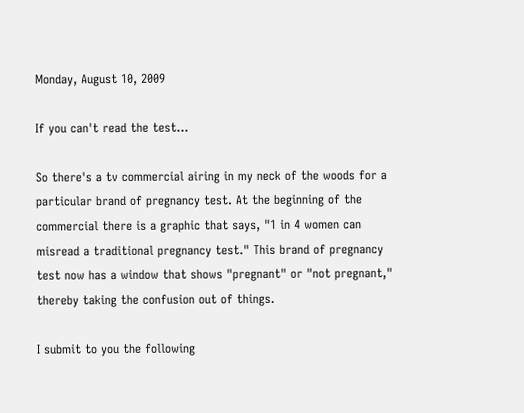Monday, August 10, 2009

If you can't read the test...

So there's a tv commercial airing in my neck of the woods for a particular brand of pregnancy test. At the beginning of the commercial there is a graphic that says, "1 in 4 women can misread a traditional pregnancy test." This brand of pregnancy test now has a window that shows "pregnant" or "not pregnant," thereby taking the confusion out of things.

I submit to you the following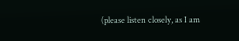(please listen closely, as I am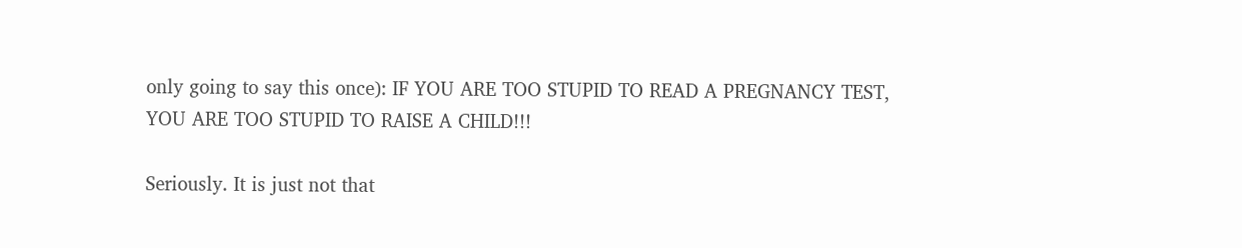only going to say this once): IF YOU ARE TOO STUPID TO READ A PREGNANCY TEST, YOU ARE TOO STUPID TO RAISE A CHILD!!!

Seriously. It is just not that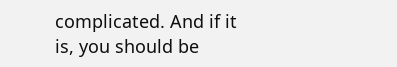complicated. And if it is, you should be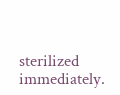sterilized immediately.